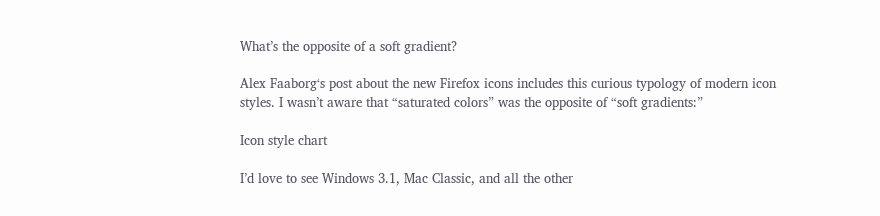What’s the opposite of a soft gradient?

Alex Faaborg‘s post about the new Firefox icons includes this curious typology of modern icon styles. I wasn’t aware that “saturated colors” was the opposite of “soft gradients:”

Icon style chart

I’d love to see Windows 3.1, Mac Classic, and all the other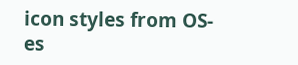icon styles from OS-es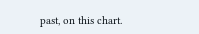past, on this chart.